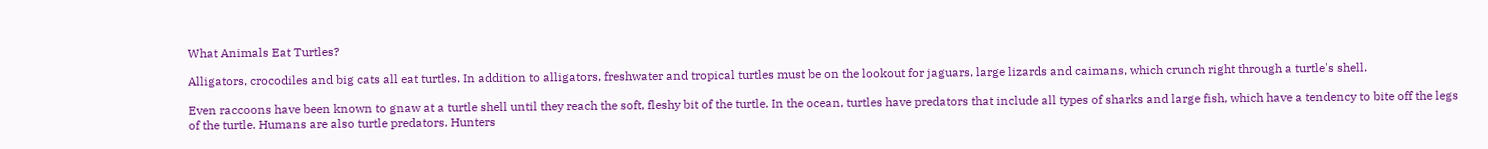What Animals Eat Turtles?

Alligators, crocodiles and big cats all eat turtles. In addition to alligators, freshwater and tropical turtles must be on the lookout for jaguars, large lizards and caimans, which crunch right through a turtle's shell.

Even raccoons have been known to gnaw at a turtle shell until they reach the soft, fleshy bit of the turtle. In the ocean, turtles have predators that include all types of sharks and large fish, which have a tendency to bite off the legs of the turtle. Humans are also turtle predators. Hunters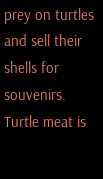prey on turtles and sell their shells for souvenirs. Turtle meat is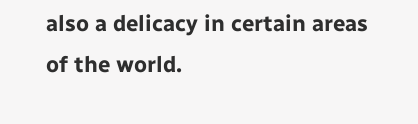also a delicacy in certain areas of the world.